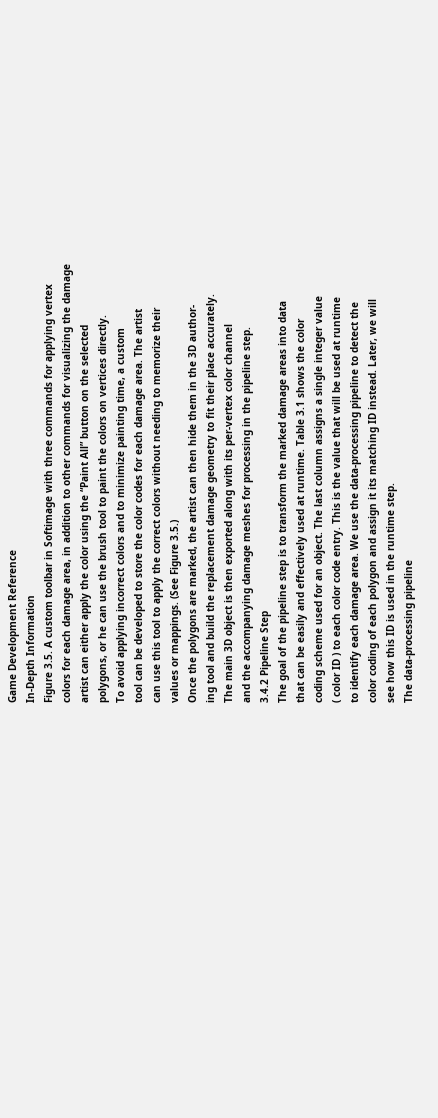Game Development Reference
In-Depth Information
Figure 3.5. A custom toolbar in Softimage with three commands for applying vertex
colors for each damage area, in addition to other commands for visualizing the damage
artist can either apply the color using the “Paint All” button on the selected
polygons, or he can use the brush tool to paint the colors on vertices directly.
To avoid applying incorrect colors and to minimize painting time, a custom
tool can be developed to store the color codes for each damage area. The artist
can use this tool to apply the correct colors without needing to memorize their
values or mappings. (See Figure 3.5.)
Once the polygons are marked, the artist can then hide them in the 3D author-
ing tool and build the replacement damage geometry to fit their place accurately.
The main 3D object is then exported along with its per-vertex color channel
and the accompanying damage meshes for processing in the pipeline step.
3.4.2 Pipeline Step
The goal of the pipeline step is to transform the marked damage areas into data
that can be easily and effectively used at runtime. Table 3.1 shows the color
coding scheme used for an object. The last column assigns a single integer value
( color ID ) to each color code entry. This is the value that will be used at runtime
to identify each damage area. We use the data-processing pipeline to detect the
color coding of each polygon and assign it its matching ID instead. Later, we will
see how this ID is used in the runtime step.
The data-processing pipeline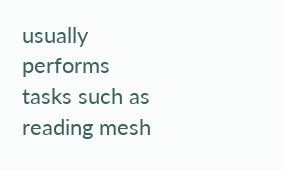usually performs tasks such as reading mesh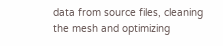data from source files, cleaning the mesh and optimizing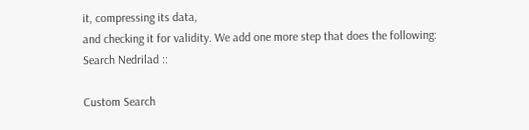it, compressing its data,
and checking it for validity. We add one more step that does the following:
Search Nedrilad ::

Custom Search